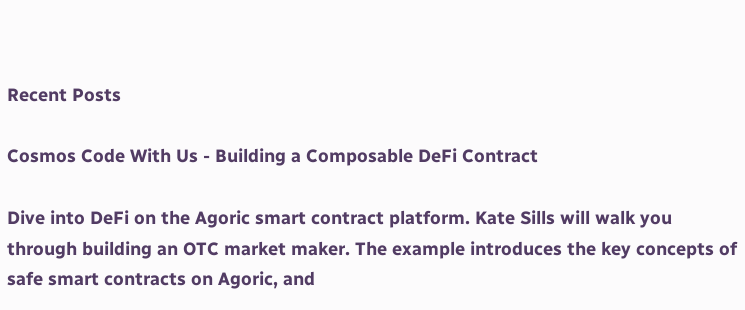Recent Posts

Cosmos Code With Us - Building a Composable DeFi Contract

Dive into DeFi on the Agoric smart contract platform. Kate Sills will walk you through building an OTC market maker. The example introduces the key concepts of safe smart contracts on Agoric, and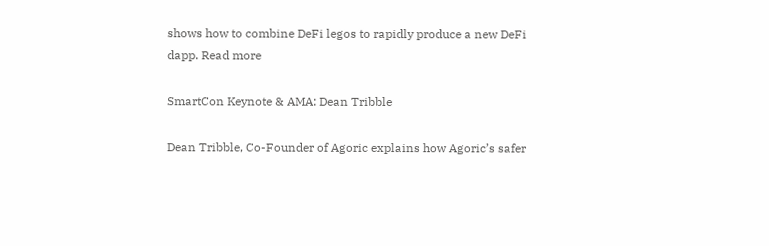shows how to combine DeFi legos to rapidly produce a new DeFi dapp. Read more

SmartCon Keynote & AMA: Dean Tribble

Dean Tribble, Co-Founder of Agoric explains how Agoric’s safer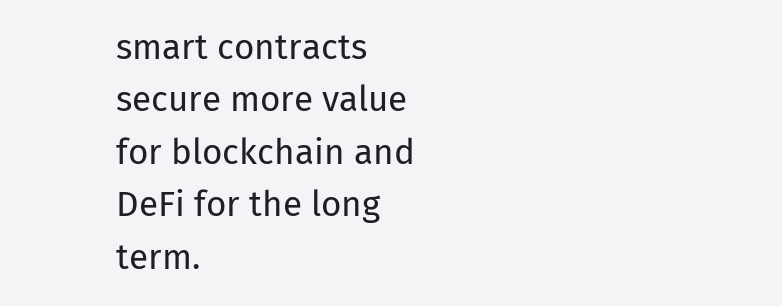smart contracts secure more value for blockchain and DeFi for the long term.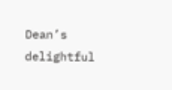Dean’s delightful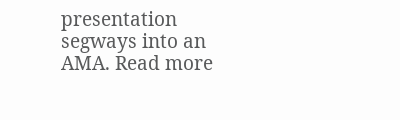presentation segways into an AMA. Read more